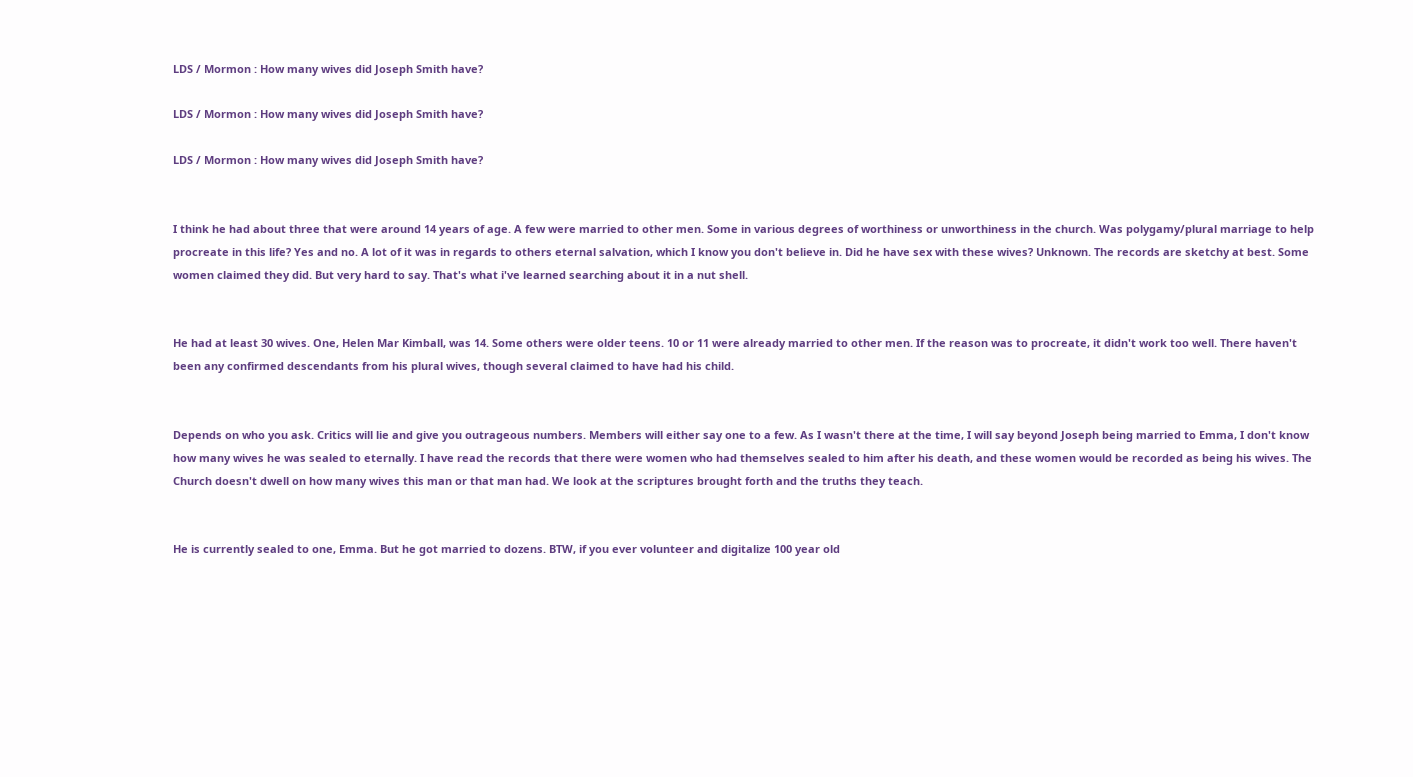LDS / Mormon : How many wives did Joseph Smith have?

LDS / Mormon : How many wives did Joseph Smith have?

LDS / Mormon : How many wives did Joseph Smith have?


I think he had about three that were around 14 years of age. A few were married to other men. Some in various degrees of worthiness or unworthiness in the church. Was polygamy/plural marriage to help procreate in this life? Yes and no. A lot of it was in regards to others eternal salvation, which I know you don't believe in. Did he have sex with these wives? Unknown. The records are sketchy at best. Some women claimed they did. But very hard to say. That's what i've learned searching about it in a nut shell.


He had at least 30 wives. One, Helen Mar Kimball, was 14. Some others were older teens. 10 or 11 were already married to other men. If the reason was to procreate, it didn't work too well. There haven't been any confirmed descendants from his plural wives, though several claimed to have had his child.


Depends on who you ask. Critics will lie and give you outrageous numbers. Members will either say one to a few. As I wasn't there at the time, I will say beyond Joseph being married to Emma, I don't know how many wives he was sealed to eternally. I have read the records that there were women who had themselves sealed to him after his death, and these women would be recorded as being his wives. The Church doesn't dwell on how many wives this man or that man had. We look at the scriptures brought forth and the truths they teach.


He is currently sealed to one, Emma. But he got married to dozens. BTW, if you ever volunteer and digitalize 100 year old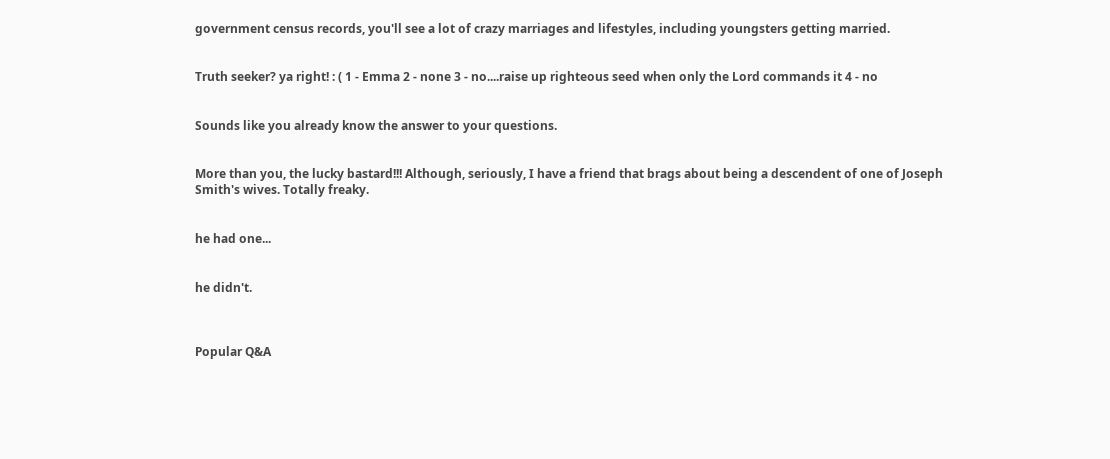government census records, you'll see a lot of crazy marriages and lifestyles, including youngsters getting married.


Truth seeker? ya right! : ( 1 - Emma 2 - none 3 - no....raise up righteous seed when only the Lord commands it 4 - no


Sounds like you already know the answer to your questions.


More than you, the lucky bastard!!! Although, seriously, I have a friend that brags about being a descendent of one of Joseph Smith's wives. Totally freaky.


he had one...


he didn't.



Popular Q&A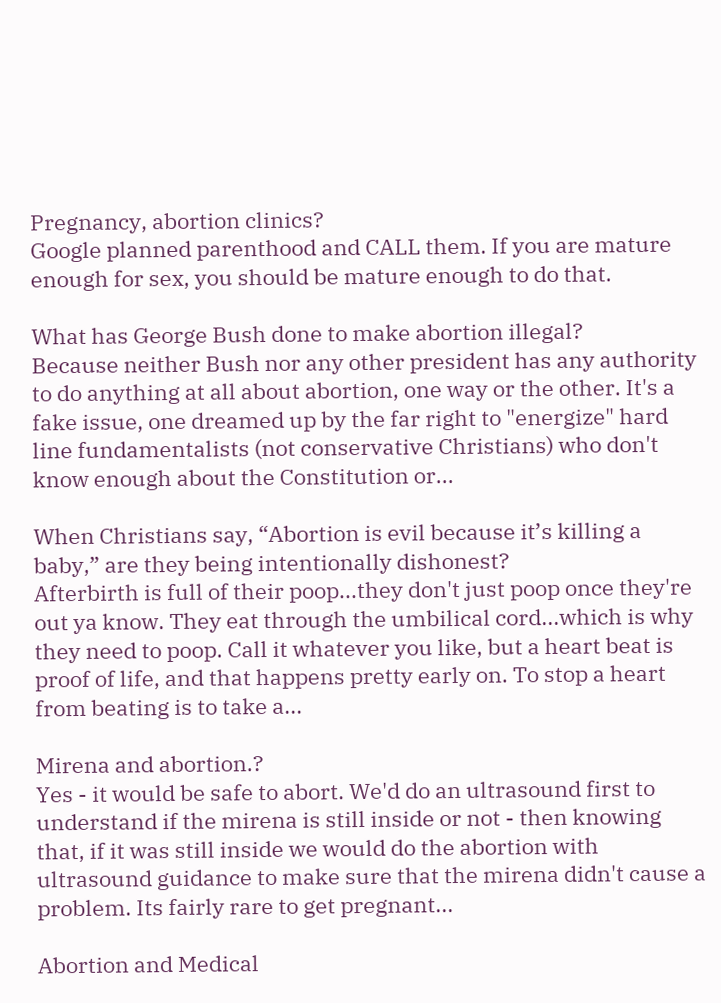Pregnancy, abortion clinics?
Google planned parenthood and CALL them. If you are mature enough for sex, you should be mature enough to do that.

What has George Bush done to make abortion illegal?
Because neither Bush nor any other president has any authority to do anything at all about abortion, one way or the other. It's a fake issue, one dreamed up by the far right to "energize" hard line fundamentalists (not conservative Christians) who don't know enough about the Constitution or...

When Christians say, “Abortion is evil because it’s killing a baby,” are they being intentionally dishonest?
Afterbirth is full of their poop...they don't just poop once they're out ya know. They eat through the umbilical cord...which is why they need to poop. Call it whatever you like, but a heart beat is proof of life, and that happens pretty early on. To stop a heart from beating is to take a...

Mirena and abortion.?
Yes - it would be safe to abort. We'd do an ultrasound first to understand if the mirena is still inside or not - then knowing that, if it was still inside we would do the abortion with ultrasound guidance to make sure that the mirena didn't cause a problem. Its fairly rare to get pregnant...

Abortion and Medical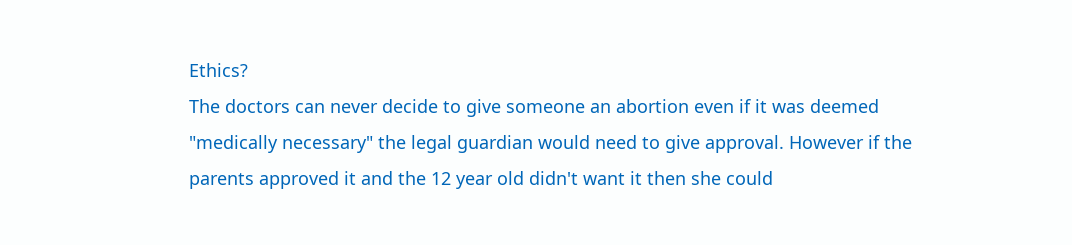Ethics?
The doctors can never decide to give someone an abortion even if it was deemed "medically necessary" the legal guardian would need to give approval. However if the parents approved it and the 12 year old didn't want it then she could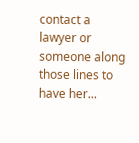contact a lawyer or someone along those lines to have her...